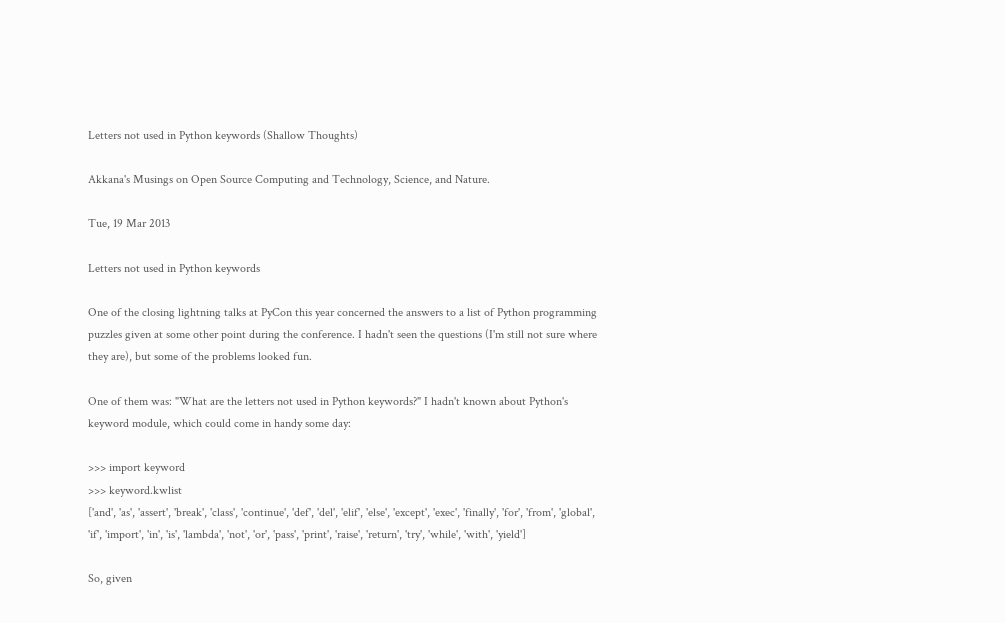Letters not used in Python keywords (Shallow Thoughts)

Akkana's Musings on Open Source Computing and Technology, Science, and Nature.

Tue, 19 Mar 2013

Letters not used in Python keywords

One of the closing lightning talks at PyCon this year concerned the answers to a list of Python programming puzzles given at some other point during the conference. I hadn't seen the questions (I'm still not sure where they are), but some of the problems looked fun.

One of them was: "What are the letters not used in Python keywords?" I hadn't known about Python's keyword module, which could come in handy some day:

>>> import keyword
>>> keyword.kwlist
['and', 'as', 'assert', 'break', 'class', 'continue', 'def', 'del', 'elif', 'else', 'except', 'exec', 'finally', 'for', 'from', 'global', 'if', 'import', 'in', 'is', 'lambda', 'not', 'or', 'pass', 'print', 'raise', 'return', 'try', 'while', 'with', 'yield']

So, given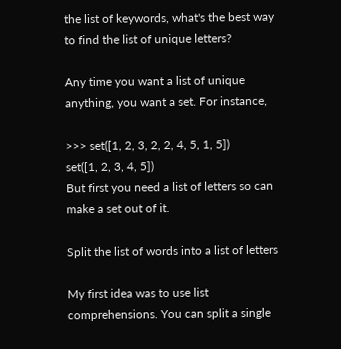the list of keywords, what's the best way to find the list of unique letters?

Any time you want a list of unique anything, you want a set. For instance,

>>> set([1, 2, 3, 2, 2, 4, 5, 1, 5])
set([1, 2, 3, 4, 5])
But first you need a list of letters so can make a set out of it.

Split the list of words into a list of letters

My first idea was to use list comprehensions. You can split a single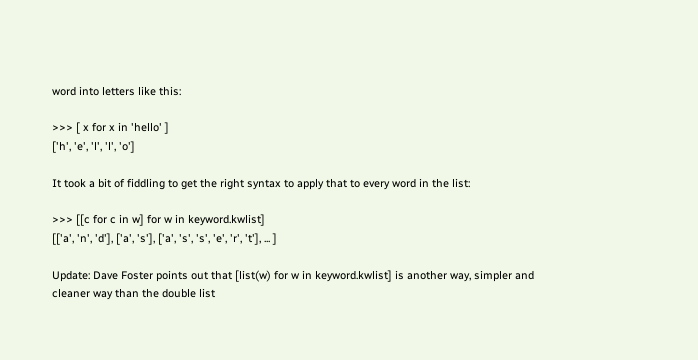word into letters like this:

>>> [ x for x in 'hello' ]
['h', 'e', 'l', 'l', 'o']

It took a bit of fiddling to get the right syntax to apply that to every word in the list:

>>> [[c for c in w] for w in keyword.kwlist]
[['a', 'n', 'd'], ['a', 's'], ['a', 's', 's', 'e', 'r', 't'], ... ]

Update: Dave Foster points out that [list(w) for w in keyword.kwlist] is another way, simpler and cleaner way than the double list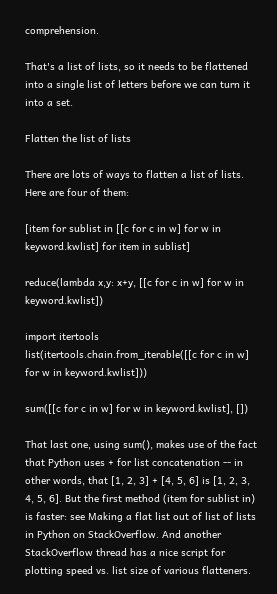comprehension.

That's a list of lists, so it needs to be flattened into a single list of letters before we can turn it into a set.

Flatten the list of lists

There are lots of ways to flatten a list of lists. Here are four of them:

[item for sublist in [[c for c in w] for w in keyword.kwlist] for item in sublist]

reduce(lambda x,y: x+y, [[c for c in w] for w in keyword.kwlist])

import itertools
list(itertools.chain.from_iterable([[c for c in w] for w in keyword.kwlist]))

sum([[c for c in w] for w in keyword.kwlist], [])

That last one, using sum(), makes use of the fact that Python uses + for list concatenation -- in other words, that [1, 2, 3] + [4, 5, 6] is [1, 2, 3, 4, 5, 6]. But the first method (item for sublist in) is faster: see Making a flat list out of list of lists in Python on StackOverflow. And another StackOverflow thread has a nice script for plotting speed vs. list size of various flatteners.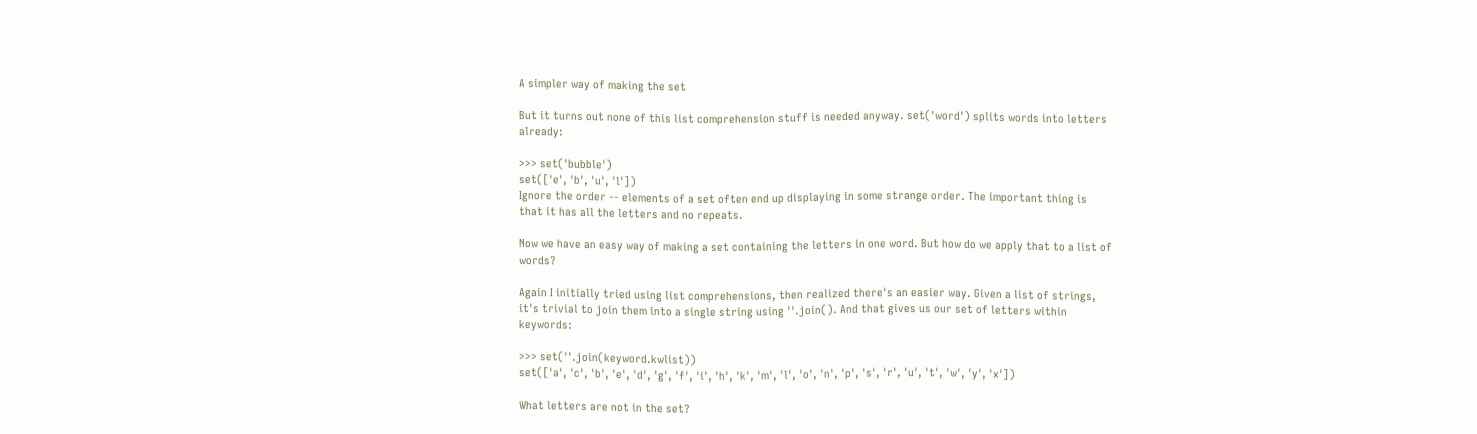A simpler way of making the set

But it turns out none of this list comprehension stuff is needed anyway. set('word') splits words into letters already:

>>> set('bubble')
set(['e', 'b', 'u', 'l'])
Ignore the order -- elements of a set often end up displaying in some strange order. The important thing is that it has all the letters and no repeats.

Now we have an easy way of making a set containing the letters in one word. But how do we apply that to a list of words?

Again I initially tried using list comprehensions, then realized there's an easier way. Given a list of strings, it's trivial to join them into a single string using ''.join(). And that gives us our set of letters within keywords:

>>> set(''.join(keyword.kwlist))
set(['a', 'c', 'b', 'e', 'd', 'g', 'f', 'i', 'h', 'k', 'm', 'l', 'o', 'n', 'p', 's', 'r', 'u', 't', 'w', 'y', 'x'])

What letters are not in the set?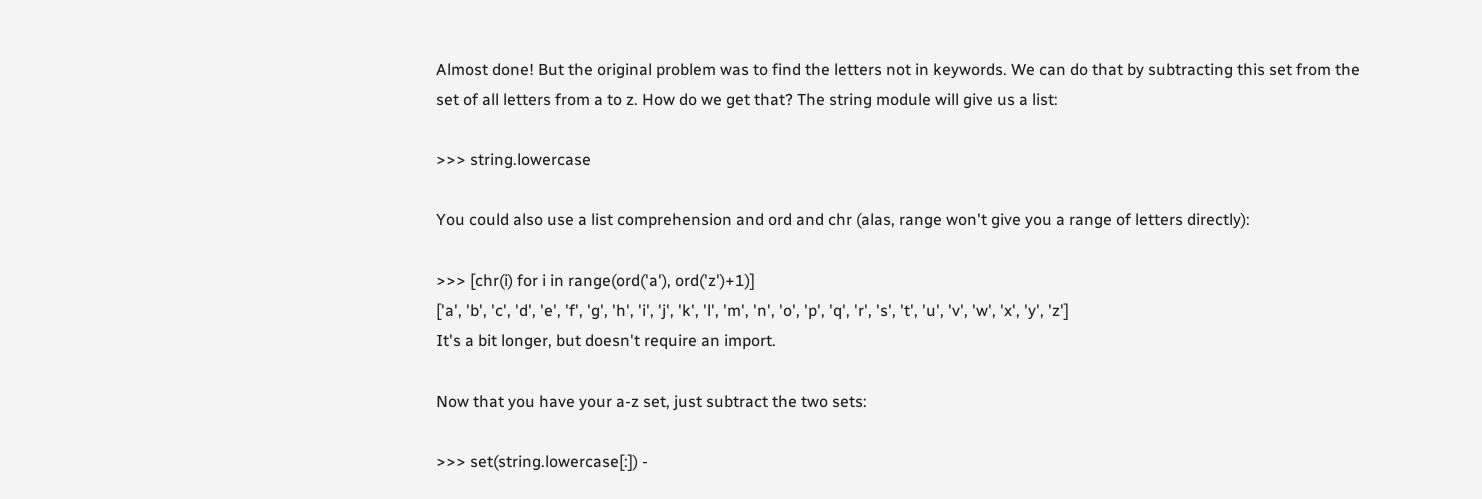Almost done! But the original problem was to find the letters not in keywords. We can do that by subtracting this set from the set of all letters from a to z. How do we get that? The string module will give us a list:

>>> string.lowercase

You could also use a list comprehension and ord and chr (alas, range won't give you a range of letters directly):

>>> [chr(i) for i in range(ord('a'), ord('z')+1)]
['a', 'b', 'c', 'd', 'e', 'f', 'g', 'h', 'i', 'j', 'k', 'l', 'm', 'n', 'o', 'p', 'q', 'r', 's', 't', 'u', 'v', 'w', 'x', 'y', 'z']
It's a bit longer, but doesn't require an import.

Now that you have your a-z set, just subtract the two sets:

>>> set(string.lowercase[:]) -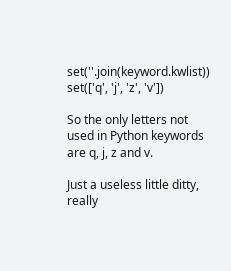set(''.join(keyword.kwlist))
set(['q', 'j', 'z', 'v'])

So the only letters not used in Python keywords are q, j, z and v.

Just a useless little ditty, really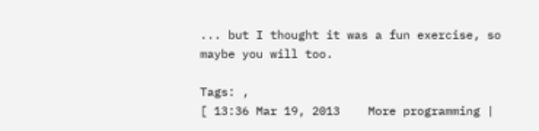... but I thought it was a fun exercise, so maybe you will too.

Tags: ,
[ 13:36 Mar 19, 2013    More programming |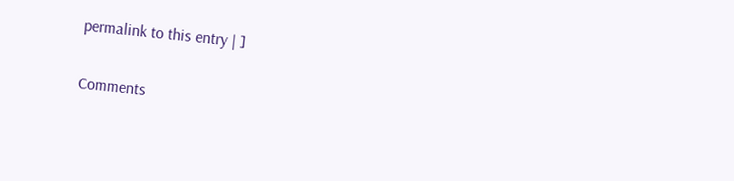permalink to this entry | ]

Comments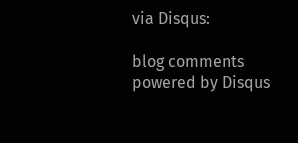via Disqus:

blog comments powered by Disqus